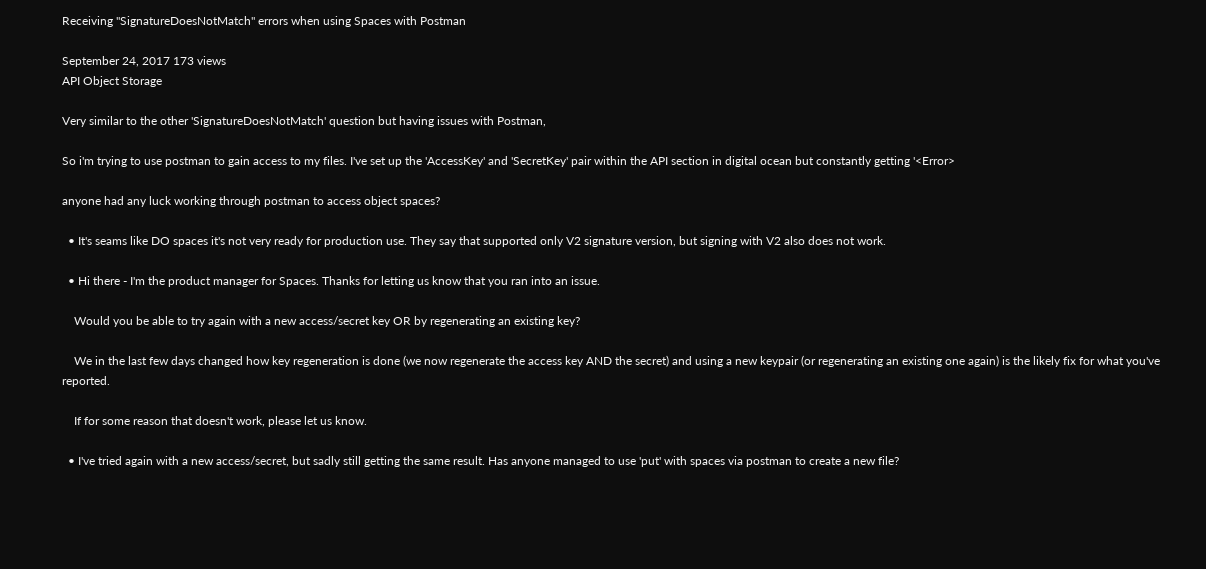Receiving "SignatureDoesNotMatch" errors when using Spaces with Postman

September 24, 2017 173 views
API Object Storage

Very similar to the other 'SignatureDoesNotMatch' question but having issues with Postman,

So i'm trying to use postman to gain access to my files. I've set up the 'AccessKey' and 'SecretKey' pair within the API section in digital ocean but constantly getting '<Error>

anyone had any luck working through postman to access object spaces?

  • It's seams like DO spaces it's not very ready for production use. They say that supported only V2 signature version, but signing with V2 also does not work.

  • Hi there - I'm the product manager for Spaces. Thanks for letting us know that you ran into an issue.

    Would you be able to try again with a new access/secret key OR by regenerating an existing key?

    We in the last few days changed how key regeneration is done (we now regenerate the access key AND the secret) and using a new keypair (or regenerating an existing one again) is the likely fix for what you've reported.

    If for some reason that doesn't work, please let us know.

  • I've tried again with a new access/secret, but sadly still getting the same result. Has anyone managed to use 'put' with spaces via postman to create a new file?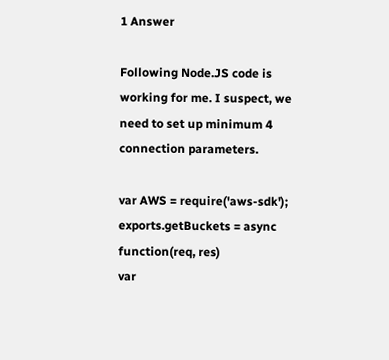1 Answer

Following Node.JS code is working for me. I suspect, we need to set up minimum 4 connection parameters.

var AWS = require('aws-sdk');
exports.getBuckets = async function(req, res)
var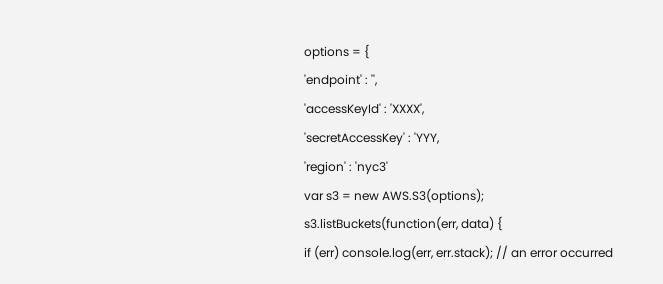options = {
'endpoint' : '',
'accessKeyId' : 'XXXX',
'secretAccessKey' : 'YYY,
'region' : 'nyc3'
var s3 = new AWS.S3(options);
s3.listBuckets(function(err, data) {
if (err) console.log(err, err.stack); // an error occurred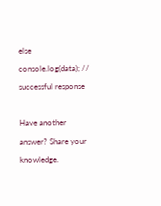else console.log(data); // successful response

Have another answer? Share your knowledge.